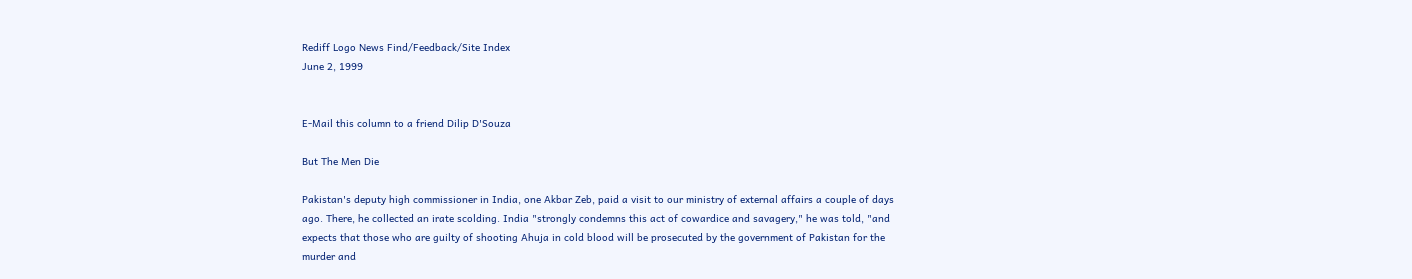Rediff Logo News Find/Feedback/Site Index
June 2, 1999


E-Mail this column to a friend Dilip D'Souza

But The Men Die

Pakistan's deputy high commissioner in India, one Akbar Zeb, paid a visit to our ministry of external affairs a couple of days ago. There, he collected an irate scolding. India "strongly condemns this act of cowardice and savagery," he was told, "and expects that those who are guilty of shooting Ahuja in cold blood will be prosecuted by the government of Pakistan for the murder and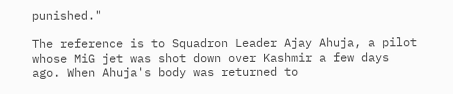punished."

The reference is to Squadron Leader Ajay Ahuja, a pilot whose MiG jet was shot down over Kashmir a few days ago. When Ahuja's body was returned to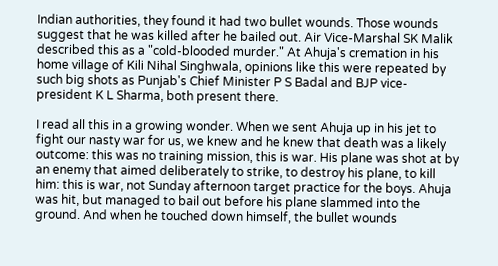Indian authorities, they found it had two bullet wounds. Those wounds suggest that he was killed after he bailed out. Air Vice-Marshal SK Malik described this as a "cold-blooded murder." At Ahuja's cremation in his home village of Kili Nihal Singhwala, opinions like this were repeated by such big shots as Punjab's Chief Minister P S Badal and BJP vice-president K L Sharma, both present there.

I read all this in a growing wonder. When we sent Ahuja up in his jet to fight our nasty war for us, we knew and he knew that death was a likely outcome: this was no training mission, this is war. His plane was shot at by an enemy that aimed deliberately to strike, to destroy his plane, to kill him: this is war, not Sunday afternoon target practice for the boys. Ahuja was hit, but managed to bail out before his plane slammed into the ground. And when he touched down himself, the bullet wounds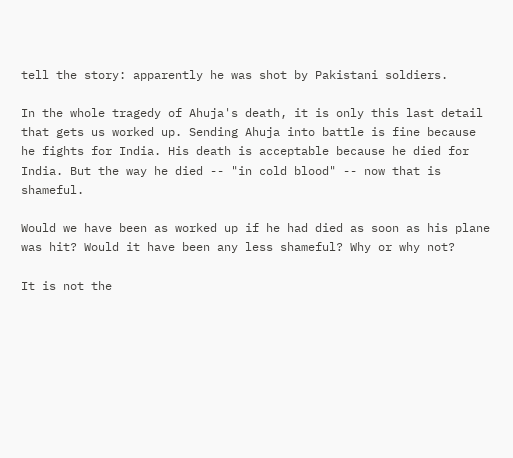tell the story: apparently he was shot by Pakistani soldiers.

In the whole tragedy of Ahuja's death, it is only this last detail that gets us worked up. Sending Ahuja into battle is fine because he fights for India. His death is acceptable because he died for India. But the way he died -- "in cold blood" -- now that is shameful.

Would we have been as worked up if he had died as soon as his plane was hit? Would it have been any less shameful? Why or why not?

It is not the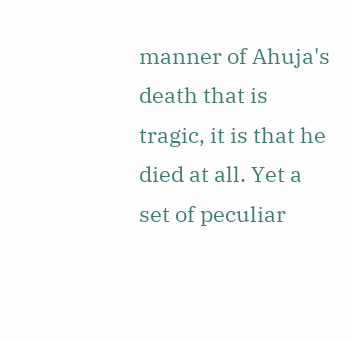manner of Ahuja's death that is tragic, it is that he died at all. Yet a set of peculiar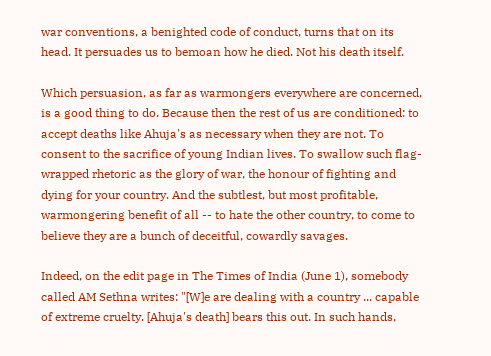war conventions, a benighted code of conduct, turns that on its head. It persuades us to bemoan how he died. Not his death itself.

Which persuasion, as far as warmongers everywhere are concerned, is a good thing to do. Because then the rest of us are conditioned: to accept deaths like Ahuja's as necessary when they are not. To consent to the sacrifice of young Indian lives. To swallow such flag-wrapped rhetoric as the glory of war, the honour of fighting and dying for your country. And the subtlest, but most profitable, warmongering benefit of all -- to hate the other country, to come to believe they are a bunch of deceitful, cowardly savages.

Indeed, on the edit page in The Times of India (June 1), somebody called AM Sethna writes: "[W]e are dealing with a country ... capable of extreme cruelty. [Ahuja's death] bears this out. In such hands,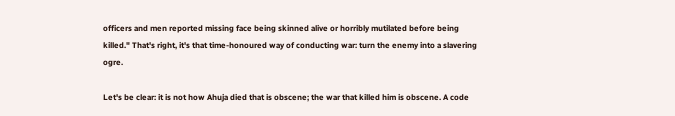officers and men reported missing face being skinned alive or horribly mutilated before being killed." That's right, it's that time-honoured way of conducting war: turn the enemy into a slavering ogre.

Let's be clear: it is not how Ahuja died that is obscene; the war that killed him is obscene. A code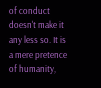of conduct doesn't make it any less so. It is a mere pretence of humanity,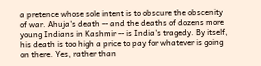a pretence whose sole intent is to obscure the obscenity of war. Ahuja's death -- and the deaths of dozens more young Indians in Kashmir -- is India's tragedy. By itself, his death is too high a price to pay for whatever is going on there. Yes, rather than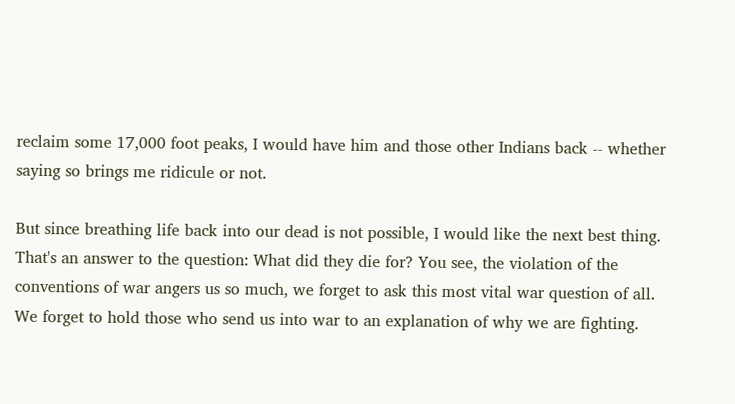reclaim some 17,000 foot peaks, I would have him and those other Indians back -- whether saying so brings me ridicule or not.

But since breathing life back into our dead is not possible, I would like the next best thing. That's an answer to the question: What did they die for? You see, the violation of the conventions of war angers us so much, we forget to ask this most vital war question of all. We forget to hold those who send us into war to an explanation of why we are fighting.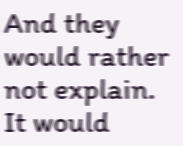And they would rather not explain. It would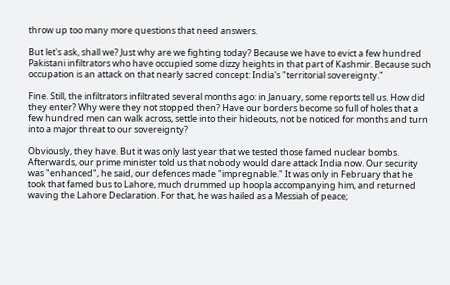throw up too many more questions that need answers.

But let's ask, shall we? Just why are we fighting today? Because we have to evict a few hundred Pakistani infiltrators who have occupied some dizzy heights in that part of Kashmir. Because such occupation is an attack on that nearly sacred concept: India's "territorial sovereignty."

Fine. Still, the infiltrators infiltrated several months ago: in January, some reports tell us. How did they enter? Why were they not stopped then? Have our borders become so full of holes that a few hundred men can walk across, settle into their hideouts, not be noticed for months and turn into a major threat to our sovereignty?

Obviously, they have. But it was only last year that we tested those famed nuclear bombs. Afterwards, our prime minister told us that nobody would dare attack India now. Our security was "enhanced", he said, our defences made "impregnable." It was only in February that he took that famed bus to Lahore, much drummed up hoopla accompanying him, and returned waving the Lahore Declaration. For that, he was hailed as a Messiah of peace;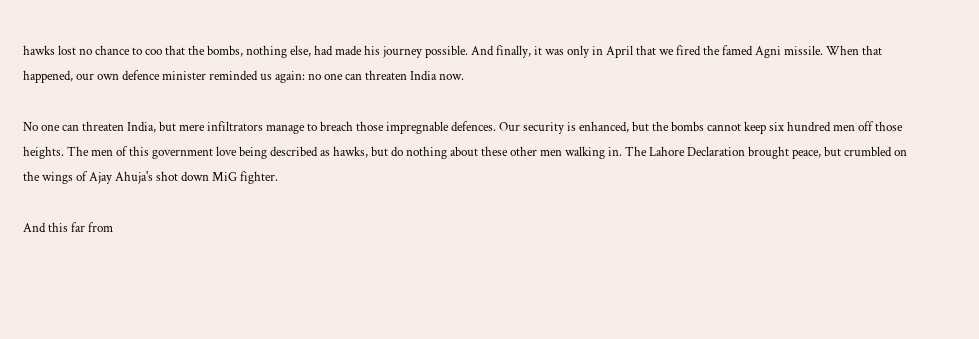hawks lost no chance to coo that the bombs, nothing else, had made his journey possible. And finally, it was only in April that we fired the famed Agni missile. When that happened, our own defence minister reminded us again: no one can threaten India now.

No one can threaten India, but mere infiltrators manage to breach those impregnable defences. Our security is enhanced, but the bombs cannot keep six hundred men off those heights. The men of this government love being described as hawks, but do nothing about these other men walking in. The Lahore Declaration brought peace, but crumbled on the wings of Ajay Ahuja's shot down MiG fighter.

And this far from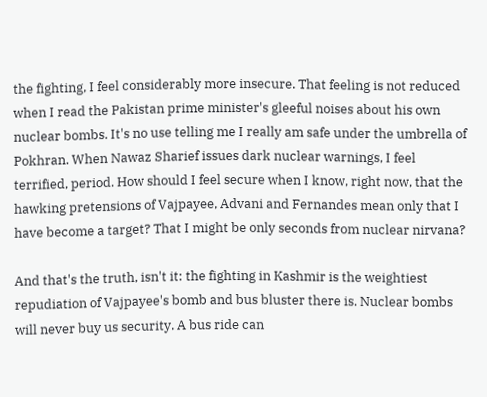the fighting, I feel considerably more insecure. That feeling is not reduced when I read the Pakistan prime minister's gleeful noises about his own nuclear bombs. It's no use telling me I really am safe under the umbrella of Pokhran. When Nawaz Sharief issues dark nuclear warnings, I feel terrified, period. How should I feel secure when I know, right now, that the hawking pretensions of Vajpayee, Advani and Fernandes mean only that I have become a target? That I might be only seconds from nuclear nirvana?

And that's the truth, isn't it: the fighting in Kashmir is the weightiest repudiation of Vajpayee's bomb and bus bluster there is. Nuclear bombs will never buy us security. A bus ride can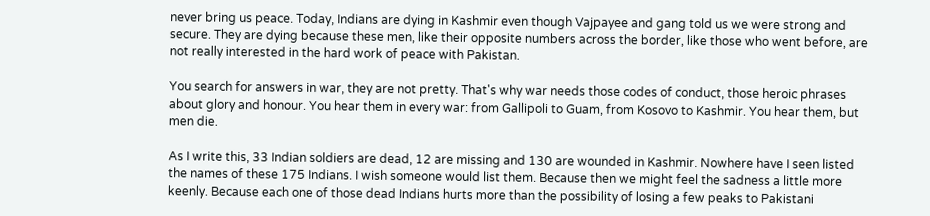never bring us peace. Today, Indians are dying in Kashmir even though Vajpayee and gang told us we were strong and secure. They are dying because these men, like their opposite numbers across the border, like those who went before, are not really interested in the hard work of peace with Pakistan.

You search for answers in war, they are not pretty. That's why war needs those codes of conduct, those heroic phrases about glory and honour. You hear them in every war: from Gallipoli to Guam, from Kosovo to Kashmir. You hear them, but men die.

As I write this, 33 Indian soldiers are dead, 12 are missing and 130 are wounded in Kashmir. Nowhere have I seen listed the names of these 175 Indians. I wish someone would list them. Because then we might feel the sadness a little more keenly. Because each one of those dead Indians hurts more than the possibility of losing a few peaks to Pakistani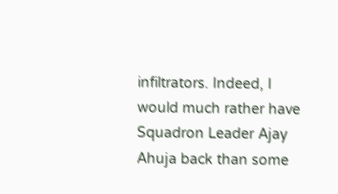infiltrators. Indeed, I would much rather have Squadron Leader Ajay Ahuja back than some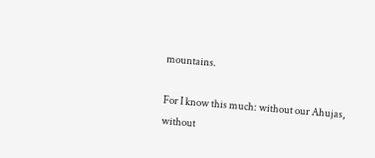mountains.

For I know this much: without our Ahujas, without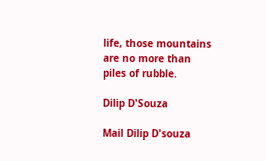life, those mountains are no more than piles of rubble.

Dilip D'Souza

Mail Dilip D'souza